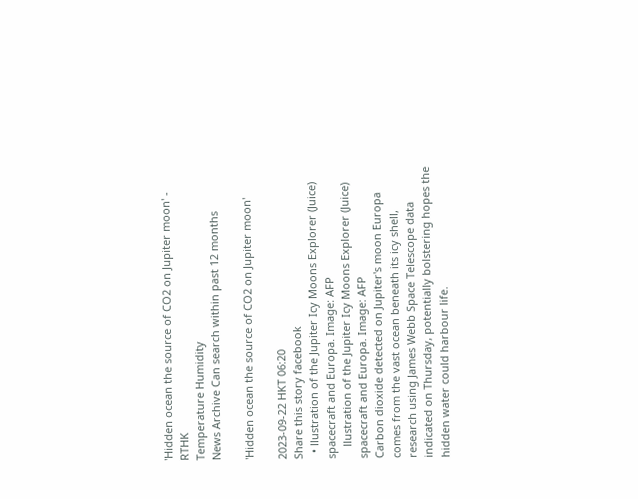'Hidden ocean the source of CO2 on Jupiter moon' - RTHK
Temperature Humidity
News Archive Can search within past 12 months

'Hidden ocean the source of CO2 on Jupiter moon'

2023-09-22 HKT 06:20
Share this story facebook
  • llustration of the Jupiter Icy Moons Explorer (Juice) spacecraft and Europa. Image: AFP
    llustration of the Jupiter Icy Moons Explorer (Juice) spacecraft and Europa. Image: AFP
Carbon dioxide detected on Jupiter's moon Europa comes from the vast ocean beneath its icy shell, research using James Webb Space Telescope data indicated on Thursday, potentially bolstering hopes the hidden water could harbour life.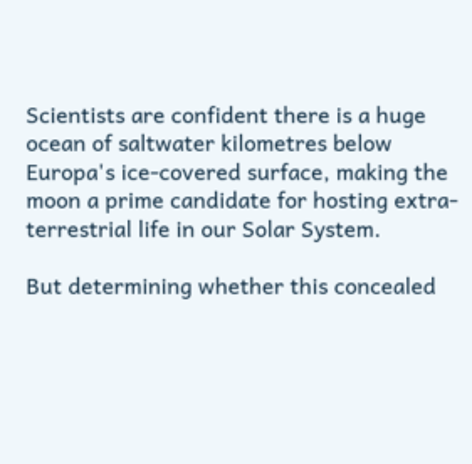Scientists are confident there is a huge ocean of saltwater kilometres below Europa's ice-covered surface, making the moon a prime candidate for hosting extra-terrestrial life in our Solar System.

But determining whether this concealed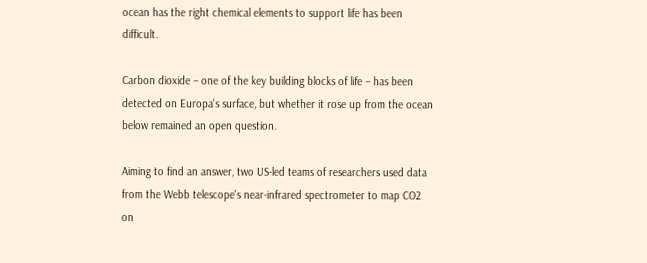ocean has the right chemical elements to support life has been difficult.

Carbon dioxide – one of the key building blocks of life – has been detected on Europa's surface, but whether it rose up from the ocean below remained an open question.

Aiming to find an answer, two US-led teams of researchers used data from the Webb telescope's near-infrared spectrometer to map CO2 on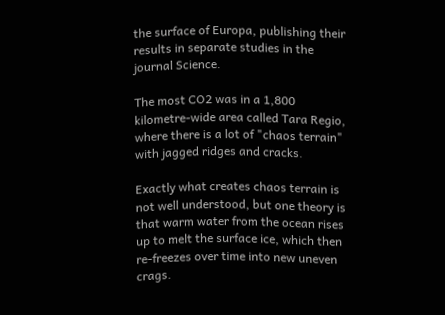the surface of Europa, publishing their results in separate studies in the journal Science.

The most CO2 was in a 1,800 kilometre-wide area called Tara Regio, where there is a lot of "chaos terrain" with jagged ridges and cracks.

Exactly what creates chaos terrain is not well understood, but one theory is that warm water from the ocean rises up to melt the surface ice, which then re-freezes over time into new uneven crags.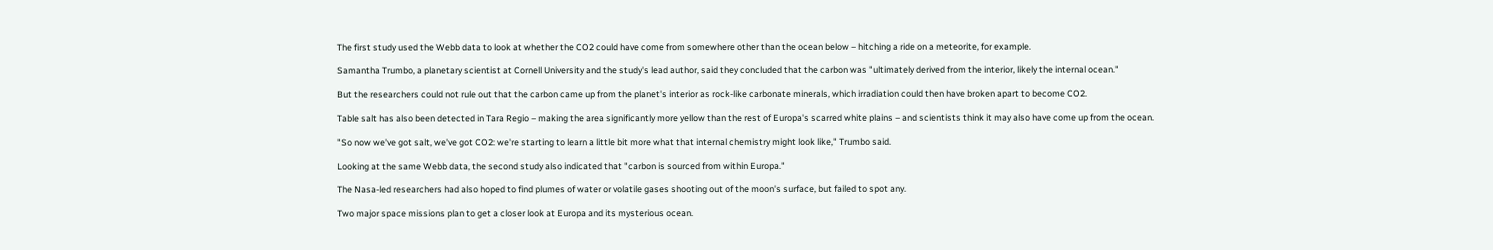The first study used the Webb data to look at whether the CO2 could have come from somewhere other than the ocean below – hitching a ride on a meteorite, for example.

Samantha Trumbo, a planetary scientist at Cornell University and the study's lead author, said they concluded that the carbon was "ultimately derived from the interior, likely the internal ocean."

But the researchers could not rule out that the carbon came up from the planet's interior as rock-like carbonate minerals, which irradiation could then have broken apart to become CO2.

Table salt has also been detected in Tara Regio – making the area significantly more yellow than the rest of Europa's scarred white plains – and scientists think it may also have come up from the ocean.

"So now we've got salt, we've got CO2: we're starting to learn a little bit more what that internal chemistry might look like," Trumbo said.

Looking at the same Webb data, the second study also indicated that "carbon is sourced from within Europa."

The Nasa-led researchers had also hoped to find plumes of water or volatile gases shooting out of the moon's surface, but failed to spot any.

Two major space missions plan to get a closer look at Europa and its mysterious ocean.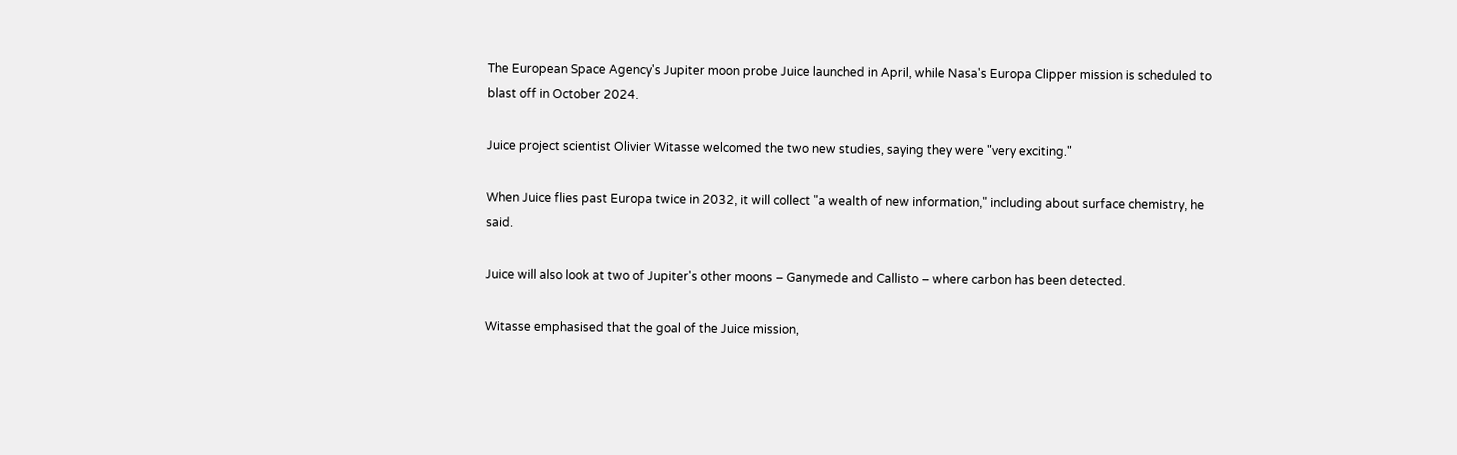The European Space Agency's Jupiter moon probe Juice launched in April, while Nasa's Europa Clipper mission is scheduled to blast off in October 2024.

Juice project scientist Olivier Witasse welcomed the two new studies, saying they were "very exciting."

When Juice flies past Europa twice in 2032, it will collect "a wealth of new information," including about surface chemistry, he said.

Juice will also look at two of Jupiter's other moons – Ganymede and Callisto – where carbon has been detected.

Witasse emphasised that the goal of the Juice mission,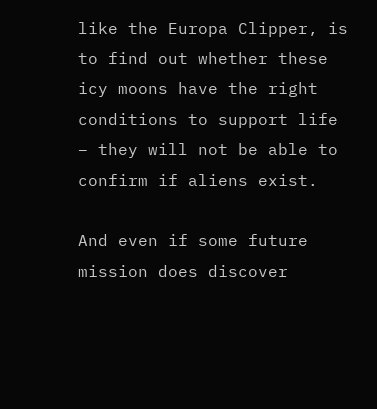like the Europa Clipper, is to find out whether these icy moons have the right conditions to support life – they will not be able to confirm if aliens exist.

And even if some future mission does discover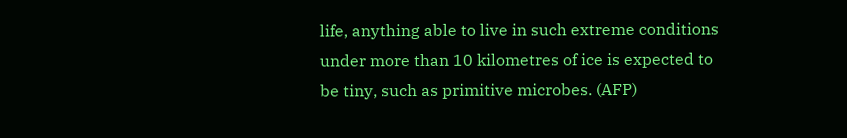life, anything able to live in such extreme conditions under more than 10 kilometres of ice is expected to be tiny, such as primitive microbes. (AFP)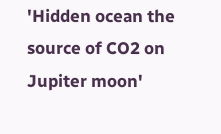'Hidden ocean the source of CO2 on Jupiter moon'